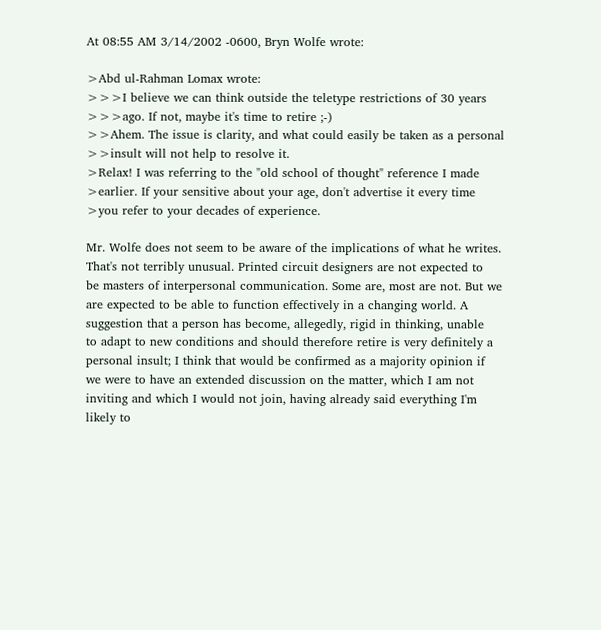At 08:55 AM 3/14/2002 -0600, Bryn Wolfe wrote:

>Abd ul-Rahman Lomax wrote:
>>>I believe we can think outside the teletype restrictions of 30 years
>>>ago. If not, maybe it's time to retire ;-)
>>Ahem. The issue is clarity, and what could easily be taken as a personal
>>insult will not help to resolve it.
>Relax! I was referring to the "old school of thought" reference I made
>earlier. If your sensitive about your age, don't advertise it every time
>you refer to your decades of experience.

Mr. Wolfe does not seem to be aware of the implications of what he writes.
That's not terribly unusual. Printed circuit designers are not expected to
be masters of interpersonal communication. Some are, most are not. But we
are expected to be able to function effectively in a changing world. A
suggestion that a person has become, allegedly, rigid in thinking, unable
to adapt to new conditions and should therefore retire is very definitely a
personal insult; I think that would be confirmed as a majority opinion if
we were to have an extended discussion on the matter, which I am not
inviting and which I would not join, having already said everything I'm
likely to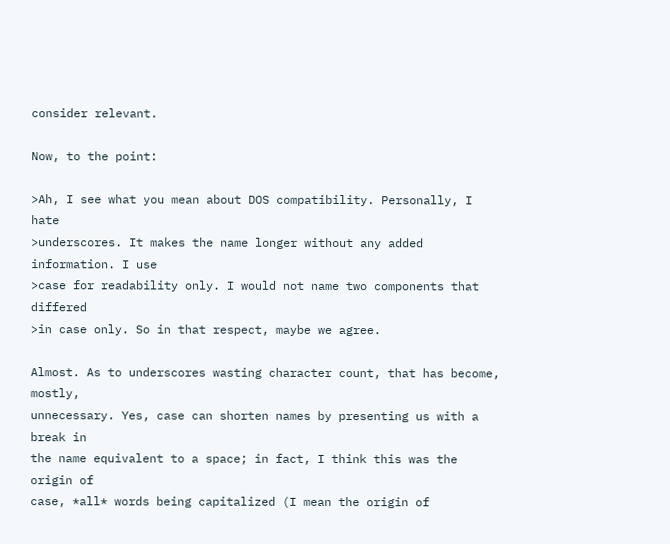consider relevant.

Now, to the point:

>Ah, I see what you mean about DOS compatibility. Personally, I hate
>underscores. It makes the name longer without any added information. I use
>case for readability only. I would not name two components that differed
>in case only. So in that respect, maybe we agree.

Almost. As to underscores wasting character count, that has become, mostly,
unnecessary. Yes, case can shorten names by presenting us with a break in
the name equivalent to a space; in fact, I think this was the origin of
case, *all* words being capitalized (I mean the origin of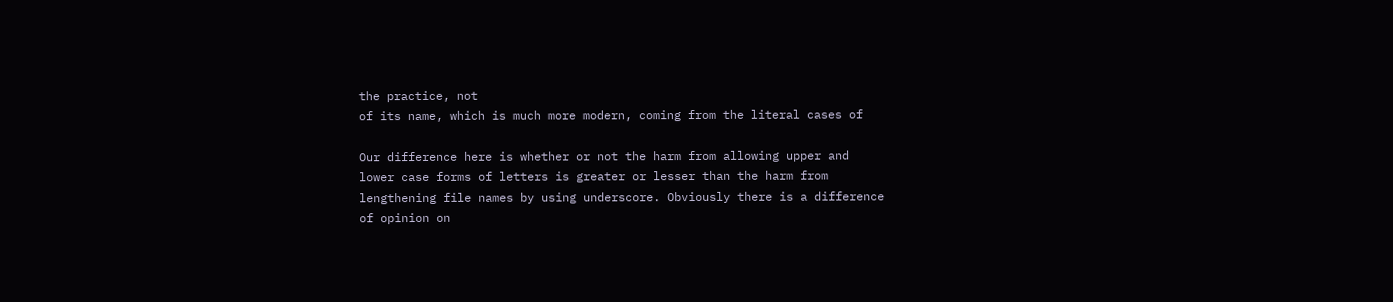the practice, not
of its name, which is much more modern, coming from the literal cases of

Our difference here is whether or not the harm from allowing upper and
lower case forms of letters is greater or lesser than the harm from
lengthening file names by using underscore. Obviously there is a difference
of opinion on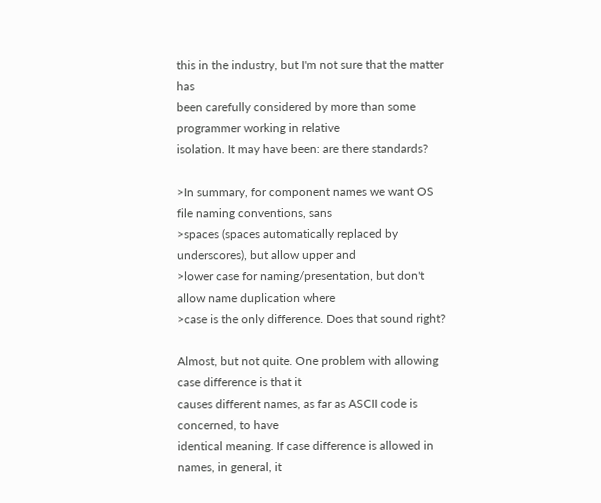this in the industry, but I'm not sure that the matter has
been carefully considered by more than some programmer working in relative
isolation. It may have been: are there standards?

>In summary, for component names we want OS file naming conventions, sans
>spaces (spaces automatically replaced by underscores), but allow upper and
>lower case for naming/presentation, but don't allow name duplication where
>case is the only difference. Does that sound right?

Almost, but not quite. One problem with allowing case difference is that it
causes different names, as far as ASCII code is concerned, to have
identical meaning. If case difference is allowed in names, in general, it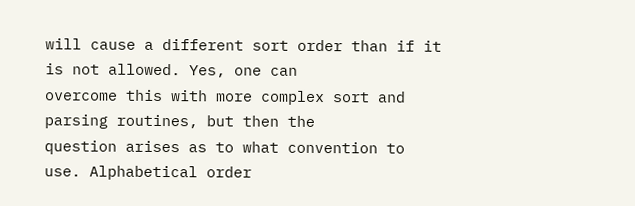will cause a different sort order than if it is not allowed. Yes, one can
overcome this with more complex sort and parsing routines, but then the
question arises as to what convention to use. Alphabetical order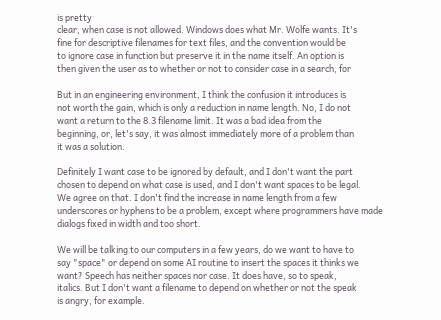is pretty
clear, when case is not allowed. Windows does what Mr. Wolfe wants. It's
fine for descriptive filenames for text files, and the convention would be
to ignore case in function but preserve it in the name itself. An option is
then given the user as to whether or not to consider case in a search, for

But in an engineering environment, I think the confusion it introduces is
not worth the gain, which is only a reduction in name length. No, I do not
want a return to the 8.3 filename limit. It was a bad idea from the
beginning, or, let's say, it was almost immediately more of a problem than
it was a solution.

Definitely I want case to be ignored by default, and I don't want the part
chosen to depend on what case is used, and I don't want spaces to be legal.
We agree on that. I don't find the increase in name length from a few
underscores or hyphens to be a problem, except where programmers have made
dialogs fixed in width and too short.

We will be talking to our computers in a few years, do we want to have to
say "space" or depend on some AI routine to insert the spaces it thinks we
want? Speech has neither spaces nor case. It does have, so to speak,
italics. But I don't want a filename to depend on whether or not the speak
is angry, for example.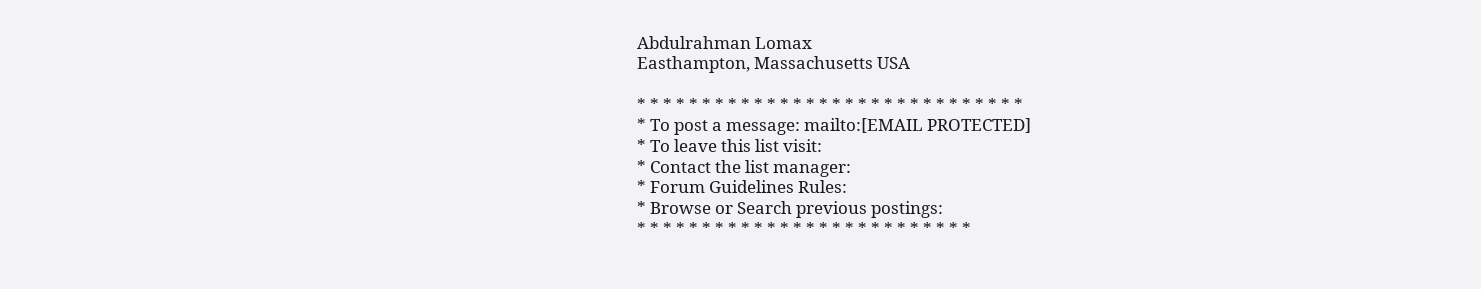Abdulrahman Lomax
Easthampton, Massachusetts USA

* * * * * * * * * * * * * * * * * * * * * * * * * * * * * *
* To post a message: mailto:[EMAIL PROTECTED]
* To leave this list visit:
* Contact the list manager:
* Forum Guidelines Rules:
* Browse or Search previous postings:
* * * * * * * * * * * * * * * * * * * * * * * * * *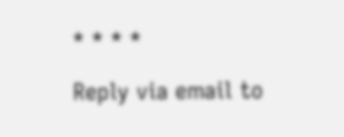* * * *

Reply via email to